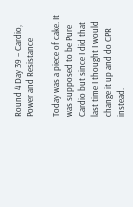Round 4 Day 39 – Cardio, Power and Resistance

Today was a piece of cake. It was supposed to be Pure Cardio but since I did that last time I thought I would change it up and do CPR instead.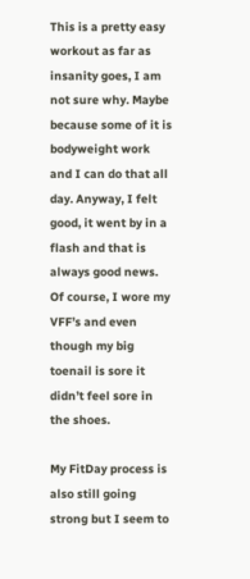This is a pretty easy workout as far as insanity goes, I am not sure why. Maybe because some of it is bodyweight work and I can do that all day. Anyway, I felt good, it went by in a flash and that is always good news. Of course, I wore my VFF’s and even though my big toenail is sore it didn’t feel sore in the shoes.

My FitDay process is also still going strong but I seem to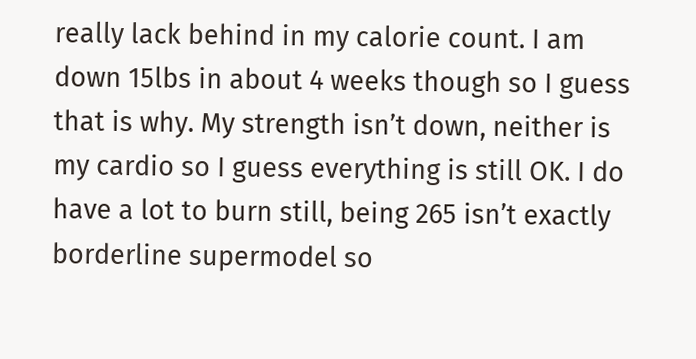really lack behind in my calorie count. I am down 15lbs in about 4 weeks though so I guess that is why. My strength isn’t down, neither is my cardio so I guess everything is still OK. I do have a lot to burn still, being 265 isn’t exactly borderline supermodel so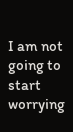I am not going to start worrying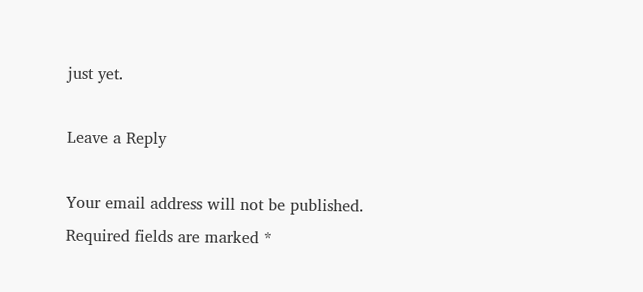just yet.

Leave a Reply

Your email address will not be published. Required fields are marked *